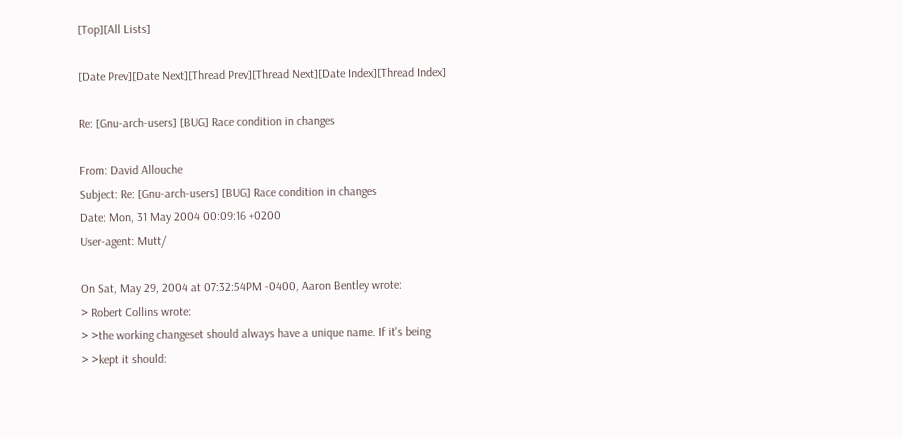[Top][All Lists]

[Date Prev][Date Next][Thread Prev][Thread Next][Date Index][Thread Index]

Re: [Gnu-arch-users] [BUG] Race condition in changes

From: David Allouche
Subject: Re: [Gnu-arch-users] [BUG] Race condition in changes
Date: Mon, 31 May 2004 00:09:16 +0200
User-agent: Mutt/

On Sat, May 29, 2004 at 07:32:54PM -0400, Aaron Bentley wrote:
> Robert Collins wrote:
> >the working changeset should always have a unique name. If it's being
> >kept it should: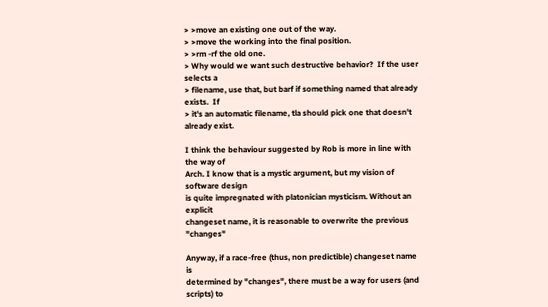> >move an existing one out of the way.
> >move the working into the final position.
> >rm -rf the old one.
> Why would we want such destructive behavior?  If the user selects a
> filename, use that, but barf if something named that already exists.  If
> it's an automatic filename, tla should pick one that doesn't already exist.

I think the behaviour suggested by Rob is more in line with the way of
Arch. I know that is a mystic argument, but my vision of software design
is quite impregnated with platonician mysticism. Without an explicit
changeset name, it is reasonable to overwrite the previous "changes"

Anyway, if a race-free (thus, non predictible) changeset name is
determined by "changes", there must be a way for users (and scripts) to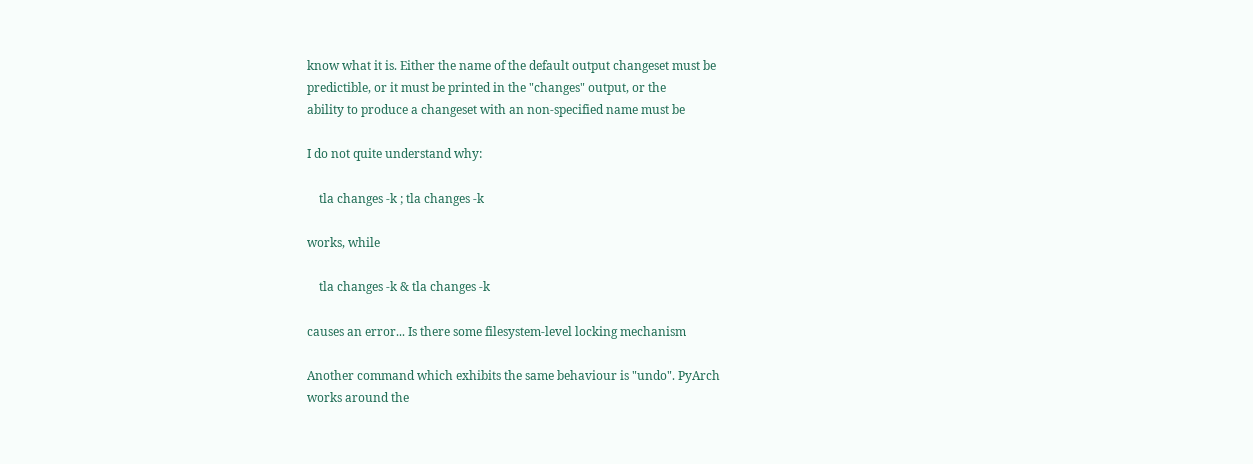know what it is. Either the name of the default output changeset must be
predictible, or it must be printed in the "changes" output, or the
ability to produce a changeset with an non-specified name must be

I do not quite understand why:

    tla changes -k ; tla changes -k

works, while

    tla changes -k & tla changes -k

causes an error... Is there some filesystem-level locking mechanism

Another command which exhibits the same behaviour is "undo". PyArch
works around the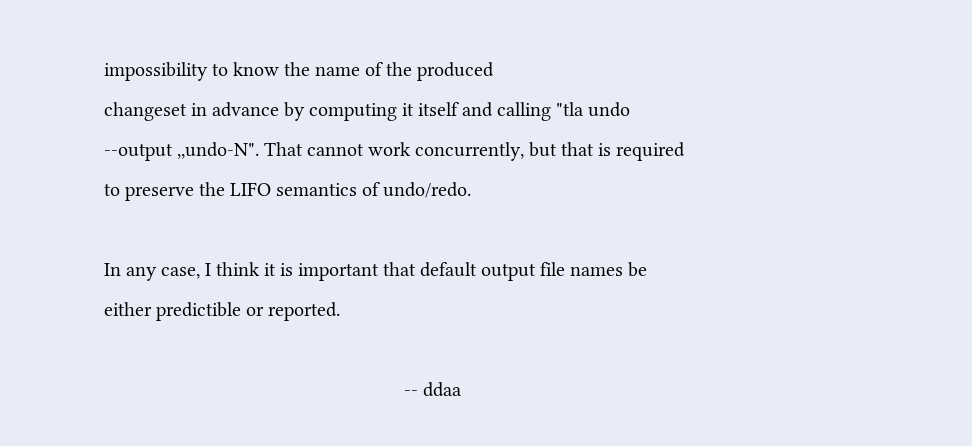impossibility to know the name of the produced
changeset in advance by computing it itself and calling "tla undo
--output ,,undo-N". That cannot work concurrently, but that is required
to preserve the LIFO semantics of undo/redo.

In any case, I think it is important that default output file names be
either predictible or reported.

                                                            -- ddaa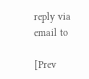reply via email to

[Prev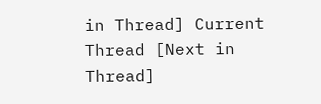in Thread] Current Thread [Next in Thread]